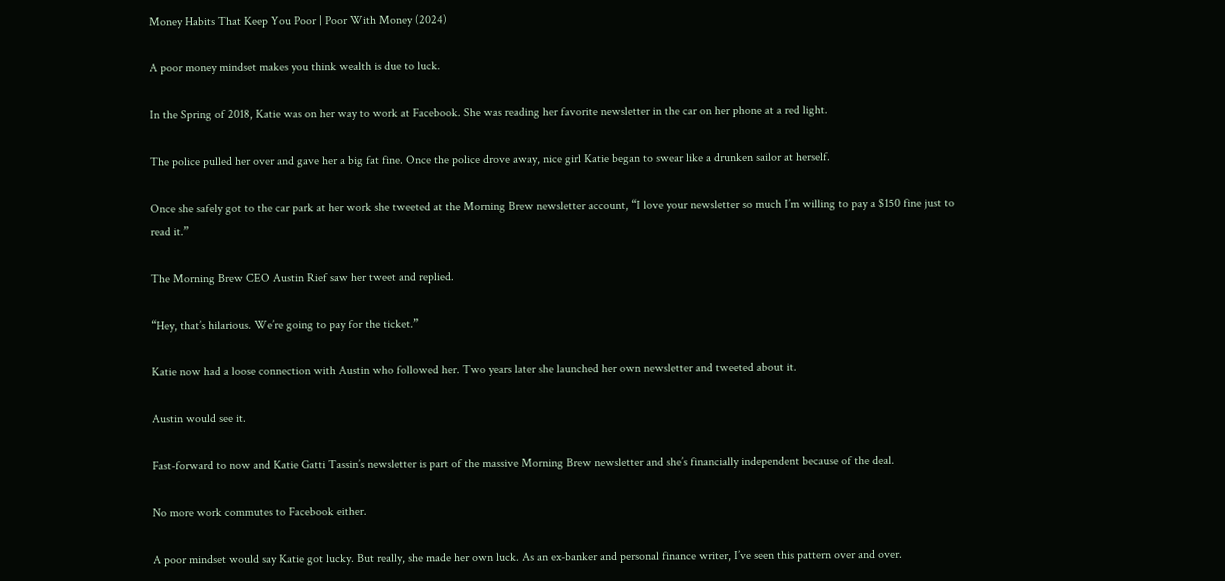Money Habits That Keep You Poor | Poor With Money (2024)

A poor money mindset makes you think wealth is due to luck.

In the Spring of 2018, Katie was on her way to work at Facebook. She was reading her favorite newsletter in the car on her phone at a red light.

The police pulled her over and gave her a big fat fine. Once the police drove away, nice girl Katie began to swear like a drunken sailor at herself.

Once she safely got to the car park at her work she tweeted at the Morning Brew newsletter account, “I love your newsletter so much I’m willing to pay a $150 fine just to read it.”

The Morning Brew CEO Austin Rief saw her tweet and replied.

“Hey, that’s hilarious. We’re going to pay for the ticket.”

Katie now had a loose connection with Austin who followed her. Two years later she launched her own newsletter and tweeted about it.

Austin would see it.

Fast-forward to now and Katie Gatti Tassin’s newsletter is part of the massive Morning Brew newsletter and she’s financially independent because of the deal.

No more work commutes to Facebook either.

A poor mindset would say Katie got lucky. But really, she made her own luck. As an ex-banker and personal finance writer, I’ve seen this pattern over and over.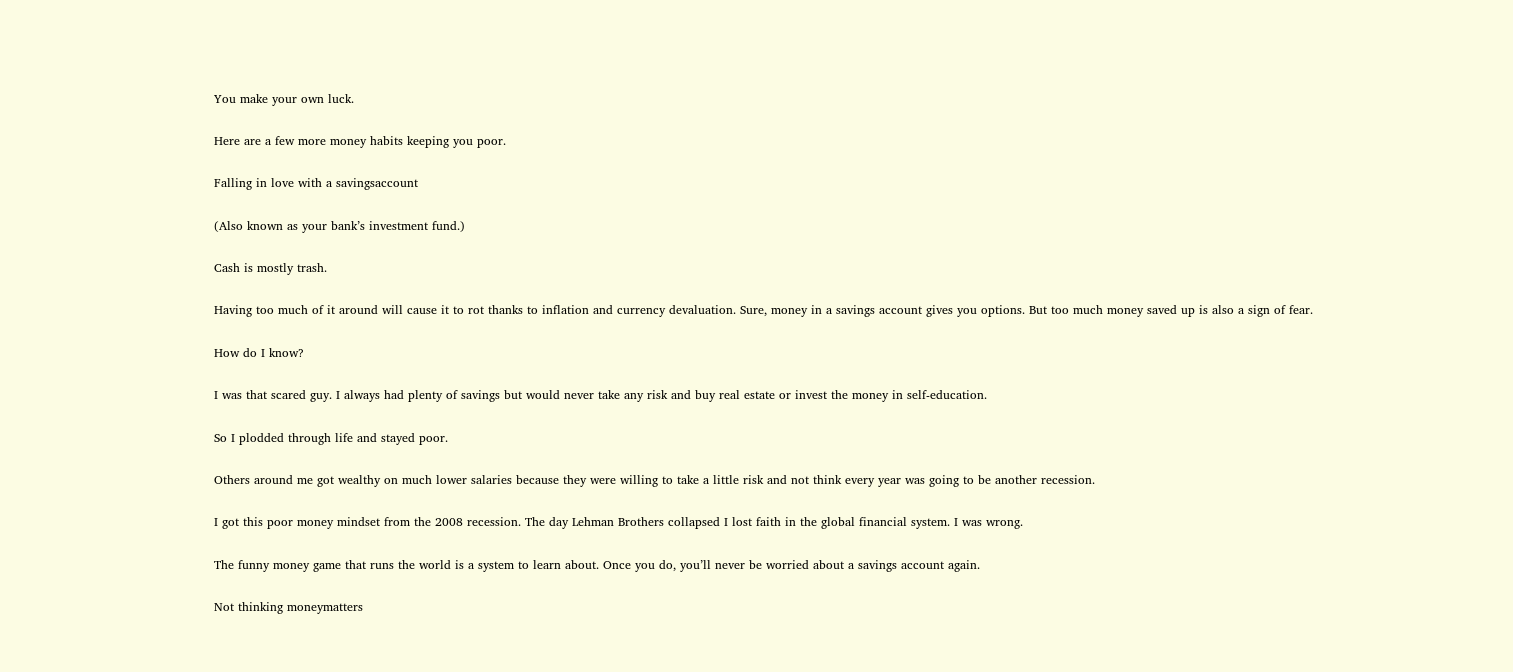You make your own luck.

Here are a few more money habits keeping you poor.

Falling in love with a savingsaccount

(Also known as your bank’s investment fund.)

Cash is mostly trash.

Having too much of it around will cause it to rot thanks to inflation and currency devaluation. Sure, money in a savings account gives you options. But too much money saved up is also a sign of fear.

How do I know?

I was that scared guy. I always had plenty of savings but would never take any risk and buy real estate or invest the money in self-education.

So I plodded through life and stayed poor.

Others around me got wealthy on much lower salaries because they were willing to take a little risk and not think every year was going to be another recession.

I got this poor money mindset from the 2008 recession. The day Lehman Brothers collapsed I lost faith in the global financial system. I was wrong.

The funny money game that runs the world is a system to learn about. Once you do, you’ll never be worried about a savings account again.

Not thinking moneymatters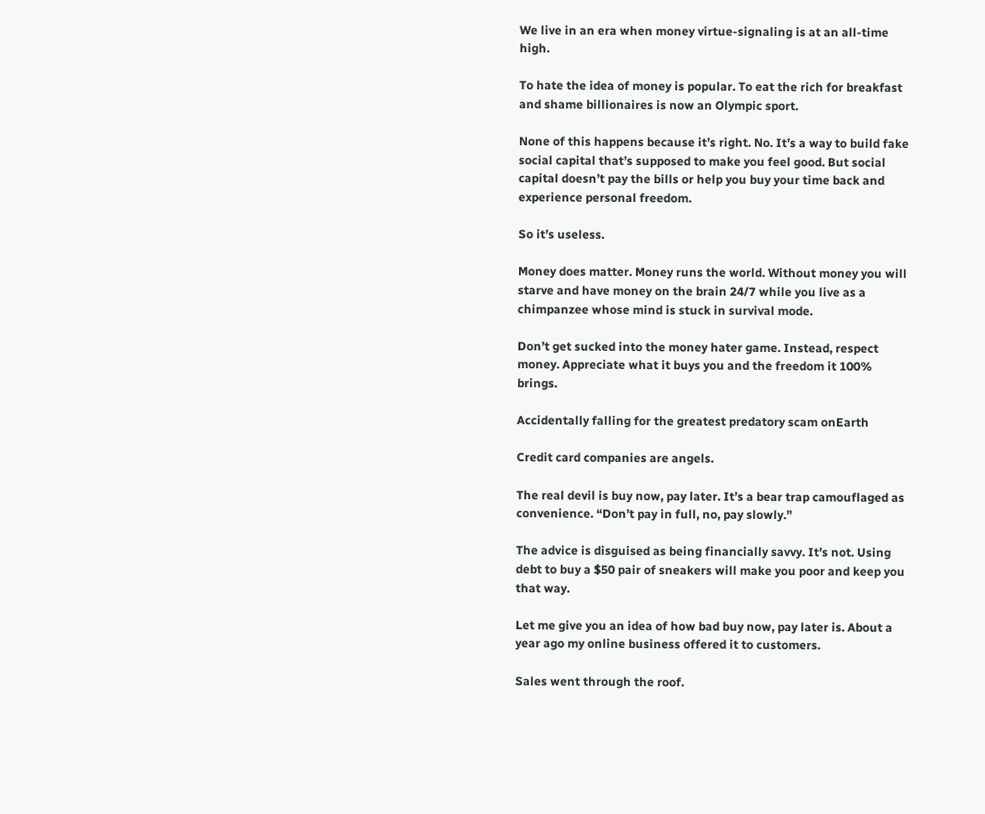We live in an era when money virtue-signaling is at an all-time high.

To hate the idea of money is popular. To eat the rich for breakfast and shame billionaires is now an Olympic sport.

None of this happens because it’s right. No. It’s a way to build fake social capital that’s supposed to make you feel good. But social capital doesn’t pay the bills or help you buy your time back and experience personal freedom.

So it’s useless.

Money does matter. Money runs the world. Without money you will starve and have money on the brain 24/7 while you live as a chimpanzee whose mind is stuck in survival mode.

Don’t get sucked into the money hater game. Instead, respect money. Appreciate what it buys you and the freedom it 100% brings.

Accidentally falling for the greatest predatory scam onEarth

Credit card companies are angels.

The real devil is buy now, pay later. It’s a bear trap camouflaged as convenience. “Don’t pay in full, no, pay slowly.”

The advice is disguised as being financially savvy. It’s not. Using debt to buy a $50 pair of sneakers will make you poor and keep you that way.

Let me give you an idea of how bad buy now, pay later is. About a year ago my online business offered it to customers.

Sales went through the roof.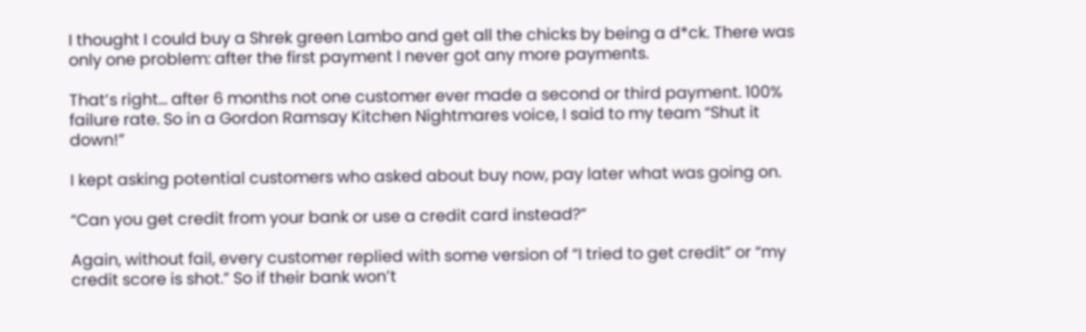I thought I could buy a Shrek green Lambo and get all the chicks by being a d*ck. There was only one problem: after the first payment I never got any more payments.

That’s right… after 6 months not one customer ever made a second or third payment. 100% failure rate. So in a Gordon Ramsay Kitchen Nightmares voice, I said to my team “Shut it down!”

I kept asking potential customers who asked about buy now, pay later what was going on.

“Can you get credit from your bank or use a credit card instead?”

Again, without fail, every customer replied with some version of “I tried to get credit” or “my credit score is shot.” So if their bank won’t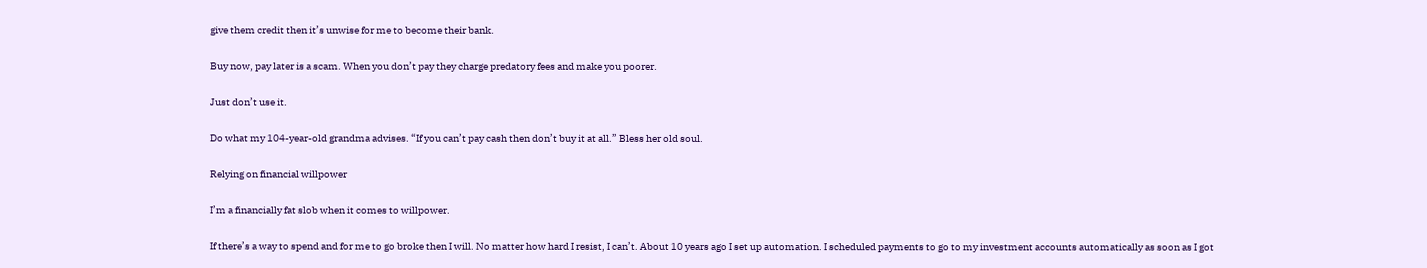give them credit then it’s unwise for me to become their bank.

Buy now, pay later is a scam. When you don’t pay they charge predatory fees and make you poorer.

Just don’t use it.

Do what my 104-year-old grandma advises. “If you can’t pay cash then don’t buy it at all.” Bless her old soul.

Relying on financial willpower

I’m a financially fat slob when it comes to willpower.

If there’s a way to spend and for me to go broke then I will. No matter how hard I resist, I can’t. About 10 years ago I set up automation. I scheduled payments to go to my investment accounts automatically as soon as I got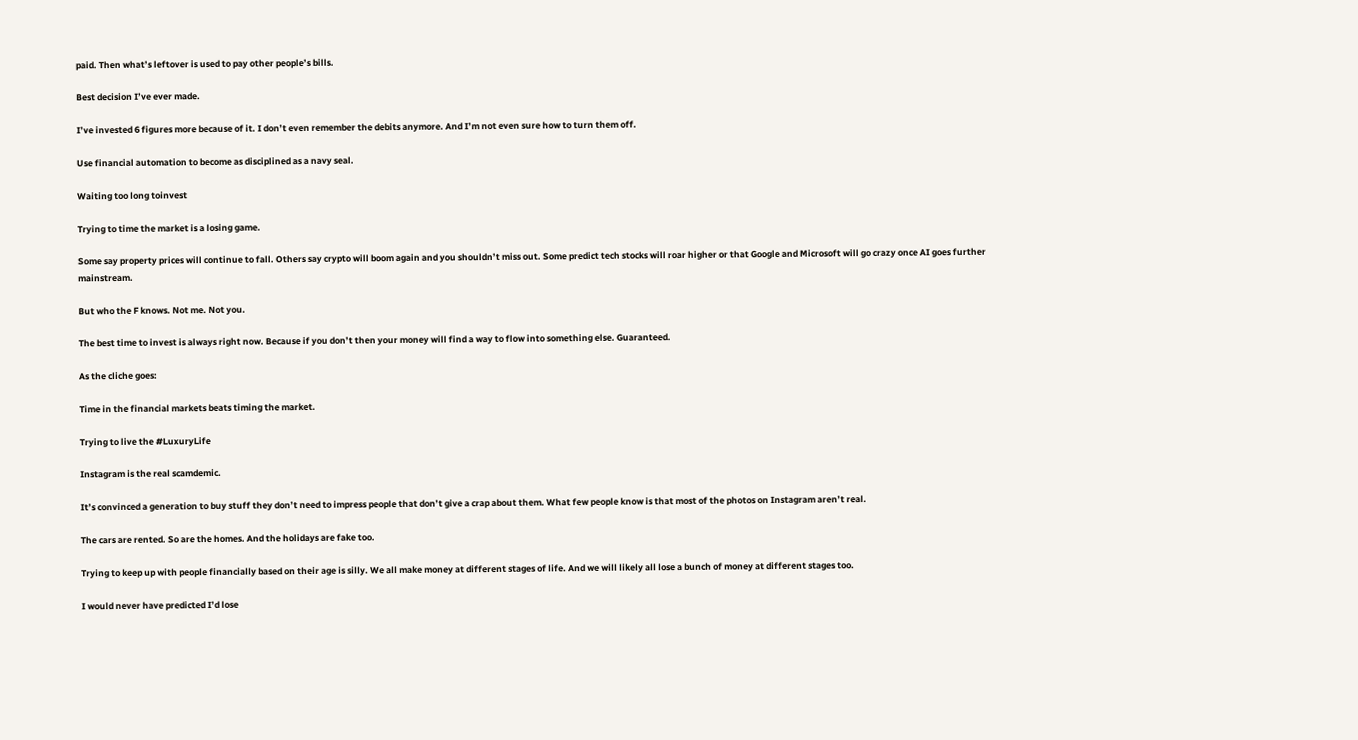paid. Then what’s leftover is used to pay other people’s bills.

Best decision I’ve ever made.

I’ve invested 6 figures more because of it. I don’t even remember the debits anymore. And I’m not even sure how to turn them off.

Use financial automation to become as disciplined as a navy seal.

Waiting too long toinvest

Trying to time the market is a losing game.

Some say property prices will continue to fall. Others say crypto will boom again and you shouldn’t miss out. Some predict tech stocks will roar higher or that Google and Microsoft will go crazy once AI goes further mainstream.

But who the F knows. Not me. Not you.

The best time to invest is always right now. Because if you don’t then your money will find a way to flow into something else. Guaranteed.

As the cliche goes:

Time in the financial markets beats timing the market.

Trying to live the #LuxuryLife

Instagram is the real scamdemic.

It’s convinced a generation to buy stuff they don’t need to impress people that don’t give a crap about them. What few people know is that most of the photos on Instagram aren’t real.

The cars are rented. So are the homes. And the holidays are fake too.

Trying to keep up with people financially based on their age is silly. We all make money at different stages of life. And we will likely all lose a bunch of money at different stages too.

I would never have predicted I’d lose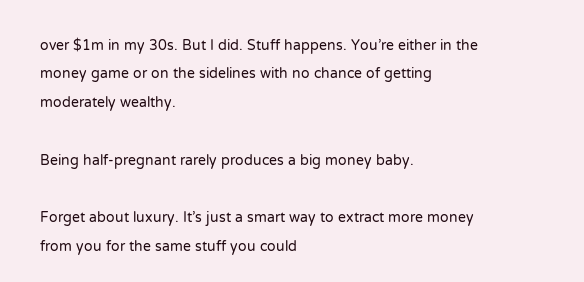over $1m in my 30s. But I did. Stuff happens. You’re either in the money game or on the sidelines with no chance of getting moderately wealthy.

Being half-pregnant rarely produces a big money baby.

Forget about luxury. It’s just a smart way to extract more money from you for the same stuff you could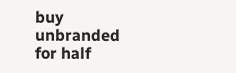buy unbranded for half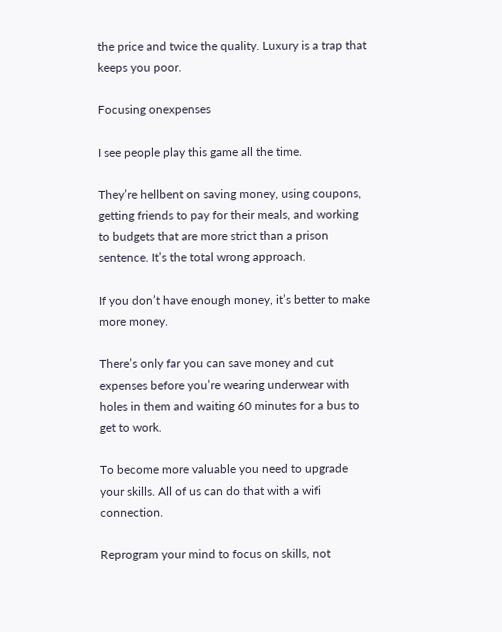the price and twice the quality. Luxury is a trap that keeps you poor.

Focusing onexpenses

I see people play this game all the time.

They’re hellbent on saving money, using coupons, getting friends to pay for their meals, and working to budgets that are more strict than a prison sentence. It’s the total wrong approach.

If you don’t have enough money, it’s better to make more money.

There’s only far you can save money and cut expenses before you’re wearing underwear with holes in them and waiting 60 minutes for a bus to get to work.

To become more valuable you need to upgrade your skills. All of us can do that with a wifi connection.

Reprogram your mind to focus on skills, not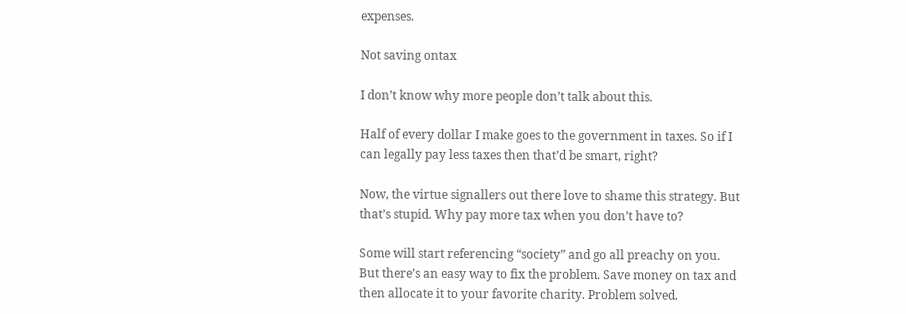expenses.

Not saving ontax

I don’t know why more people don’t talk about this.

Half of every dollar I make goes to the government in taxes. So if I can legally pay less taxes then that’d be smart, right?

Now, the virtue signallers out there love to shame this strategy. But that’s stupid. Why pay more tax when you don’t have to?

Some will start referencing “society” and go all preachy on you. But there’s an easy way to fix the problem. Save money on tax and then allocate it to your favorite charity. Problem solved.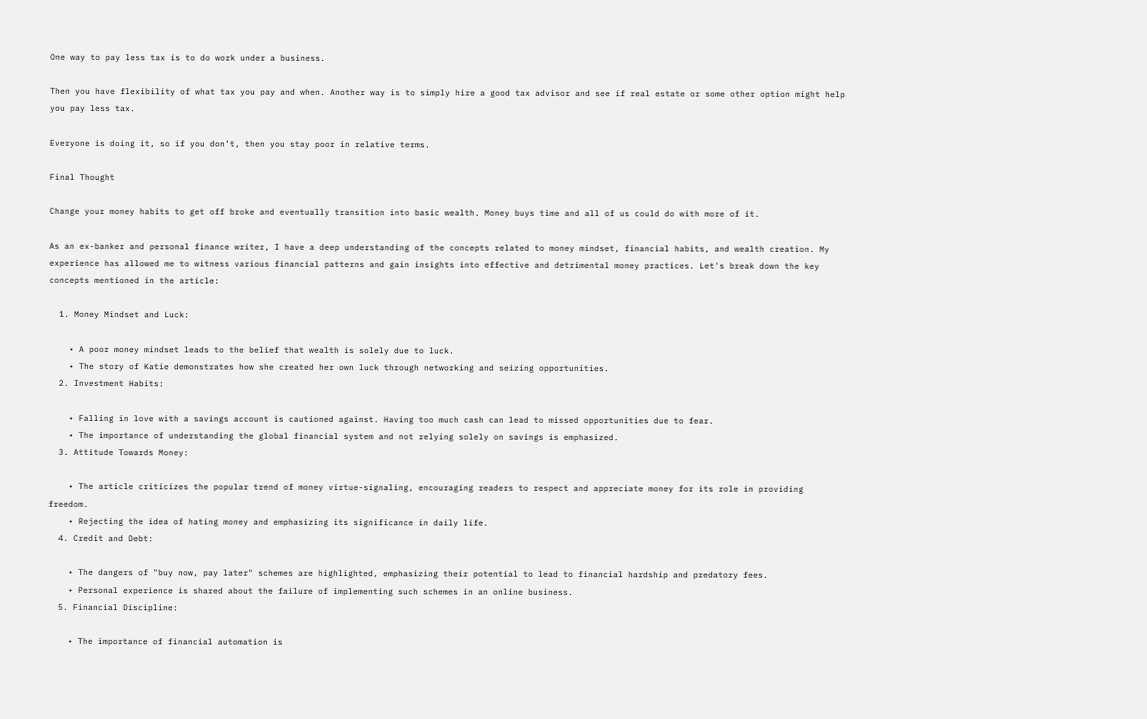One way to pay less tax is to do work under a business.

Then you have flexibility of what tax you pay and when. Another way is to simply hire a good tax advisor and see if real estate or some other option might help you pay less tax.

Everyone is doing it, so if you don’t, then you stay poor in relative terms.

Final Thought

Change your money habits to get off broke and eventually transition into basic wealth. Money buys time and all of us could do with more of it.

As an ex-banker and personal finance writer, I have a deep understanding of the concepts related to money mindset, financial habits, and wealth creation. My experience has allowed me to witness various financial patterns and gain insights into effective and detrimental money practices. Let's break down the key concepts mentioned in the article:

  1. Money Mindset and Luck:

    • A poor money mindset leads to the belief that wealth is solely due to luck.
    • The story of Katie demonstrates how she created her own luck through networking and seizing opportunities.
  2. Investment Habits:

    • Falling in love with a savings account is cautioned against. Having too much cash can lead to missed opportunities due to fear.
    • The importance of understanding the global financial system and not relying solely on savings is emphasized.
  3. Attitude Towards Money:

    • The article criticizes the popular trend of money virtue-signaling, encouraging readers to respect and appreciate money for its role in providing freedom.
    • Rejecting the idea of hating money and emphasizing its significance in daily life.
  4. Credit and Debt:

    • The dangers of "buy now, pay later" schemes are highlighted, emphasizing their potential to lead to financial hardship and predatory fees.
    • Personal experience is shared about the failure of implementing such schemes in an online business.
  5. Financial Discipline:

    • The importance of financial automation is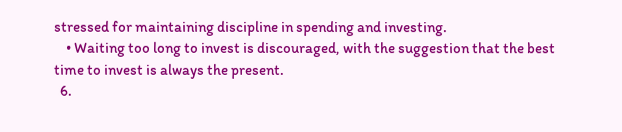stressed for maintaining discipline in spending and investing.
    • Waiting too long to invest is discouraged, with the suggestion that the best time to invest is always the present.
  6.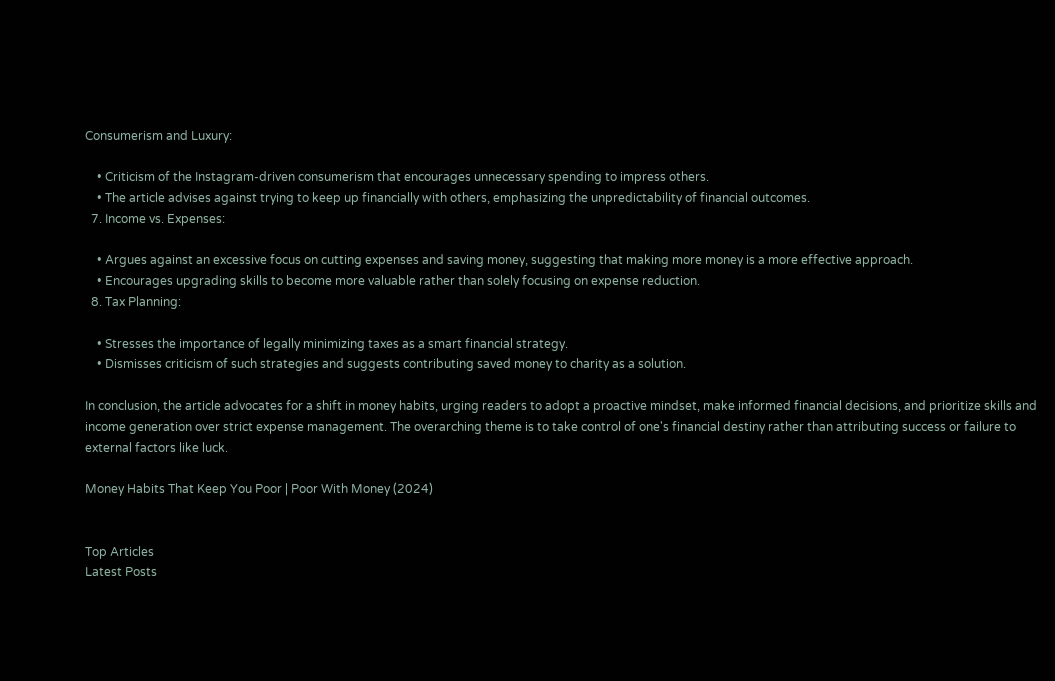Consumerism and Luxury:

    • Criticism of the Instagram-driven consumerism that encourages unnecessary spending to impress others.
    • The article advises against trying to keep up financially with others, emphasizing the unpredictability of financial outcomes.
  7. Income vs. Expenses:

    • Argues against an excessive focus on cutting expenses and saving money, suggesting that making more money is a more effective approach.
    • Encourages upgrading skills to become more valuable rather than solely focusing on expense reduction.
  8. Tax Planning:

    • Stresses the importance of legally minimizing taxes as a smart financial strategy.
    • Dismisses criticism of such strategies and suggests contributing saved money to charity as a solution.

In conclusion, the article advocates for a shift in money habits, urging readers to adopt a proactive mindset, make informed financial decisions, and prioritize skills and income generation over strict expense management. The overarching theme is to take control of one's financial destiny rather than attributing success or failure to external factors like luck.

Money Habits That Keep You Poor | Poor With Money (2024)


Top Articles
Latest Posts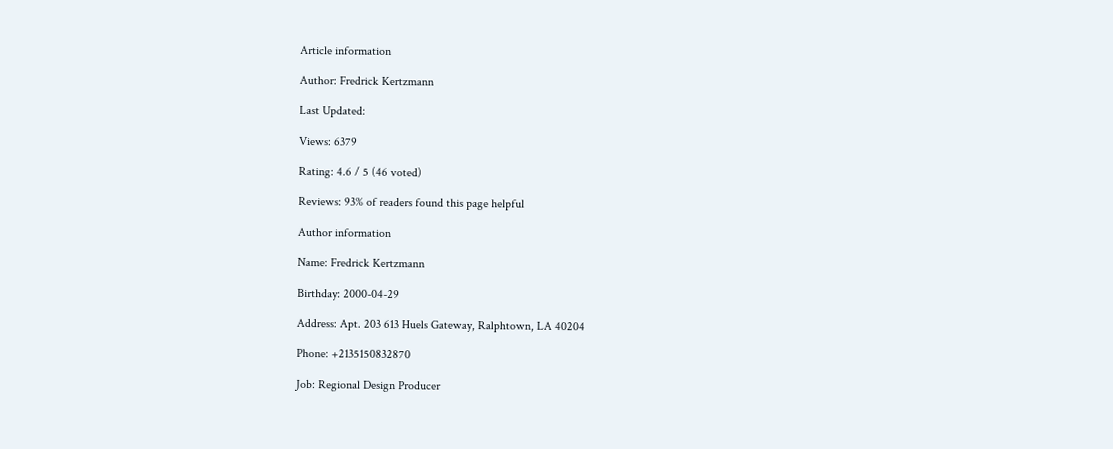Article information

Author: Fredrick Kertzmann

Last Updated:

Views: 6379

Rating: 4.6 / 5 (46 voted)

Reviews: 93% of readers found this page helpful

Author information

Name: Fredrick Kertzmann

Birthday: 2000-04-29

Address: Apt. 203 613 Huels Gateway, Ralphtown, LA 40204

Phone: +2135150832870

Job: Regional Design Producer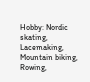Hobby: Nordic skating, Lacemaking, Mountain biking, Rowing,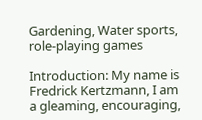Gardening, Water sports, role-playing games

Introduction: My name is Fredrick Kertzmann, I am a gleaming, encouraging,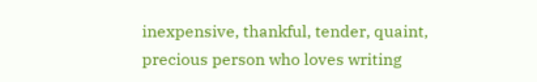inexpensive, thankful, tender, quaint, precious person who loves writing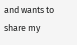and wants to share my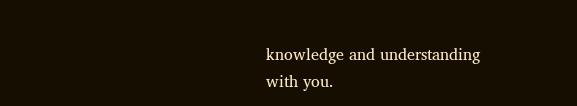knowledge and understanding with you.